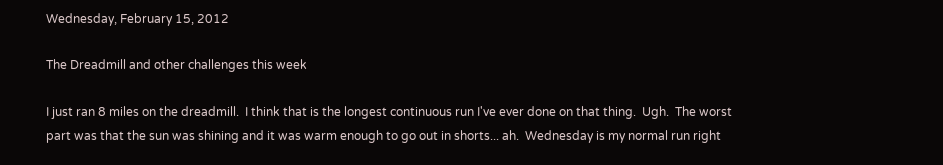Wednesday, February 15, 2012

The Dreadmill and other challenges this week

I just ran 8 miles on the dreadmill.  I think that is the longest continuous run I've ever done on that thing.  Ugh.  The worst part was that the sun was shining and it was warm enough to go out in shorts... ah.  Wednesday is my normal run right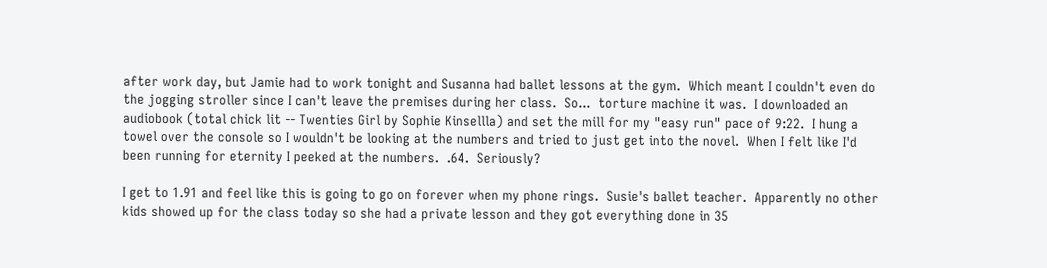after work day, but Jamie had to work tonight and Susanna had ballet lessons at the gym.  Which meant I couldn't even do the jogging stroller since I can't leave the premises during her class.  So...  torture machine it was.  I downloaded an audiobook (total chick lit -- Twenties Girl by Sophie Kinsellla) and set the mill for my "easy run" pace of 9:22.  I hung a towel over the console so I wouldn't be looking at the numbers and tried to just get into the novel.  When I felt like I'd been running for eternity I peeked at the numbers.  .64.  Seriously?

I get to 1.91 and feel like this is going to go on forever when my phone rings.  Susie's ballet teacher.  Apparently no other kids showed up for the class today so she had a private lesson and they got everything done in 35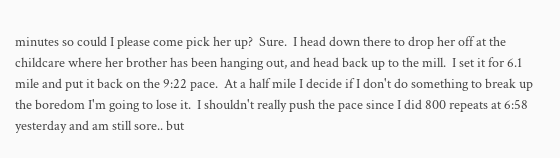minutes so could I please come pick her up?  Sure.  I head down there to drop her off at the childcare where her brother has been hanging out, and head back up to the mill.  I set it for 6.1 mile and put it back on the 9:22 pace.  At a half mile I decide if I don't do something to break up the boredom I'm going to lose it.  I shouldn't really push the pace since I did 800 repeats at 6:58 yesterday and am still sore.. but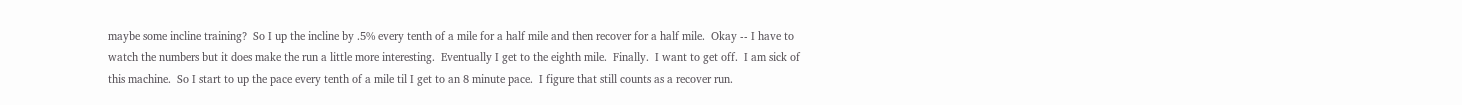maybe some incline training?  So I up the incline by .5% every tenth of a mile for a half mile and then recover for a half mile.  Okay -- I have to watch the numbers but it does make the run a little more interesting.  Eventually I get to the eighth mile.  Finally.  I want to get off.  I am sick of this machine.  So I start to up the pace every tenth of a mile til I get to an 8 minute pace.  I figure that still counts as a recover run.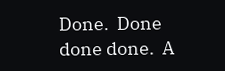Done.  Done done done.  A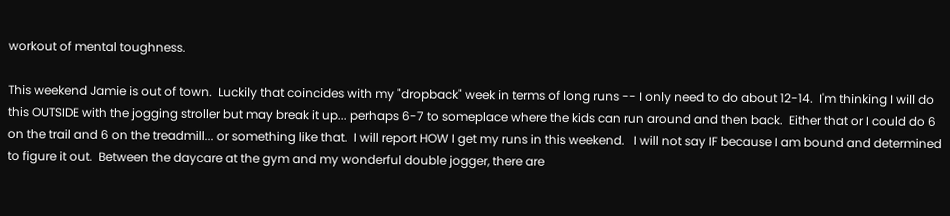workout of mental toughness.

This weekend Jamie is out of town.  Luckily that coincides with my "dropback" week in terms of long runs -- I only need to do about 12-14.  I'm thinking I will do this OUTSIDE with the jogging stroller but may break it up... perhaps 6-7 to someplace where the kids can run around and then back.  Either that or I could do 6 on the trail and 6 on the treadmill... or something like that.  I will report HOW I get my runs in this weekend.   I will not say IF because I am bound and determined to figure it out.  Between the daycare at the gym and my wonderful double jogger, there are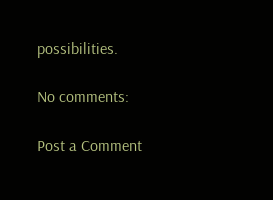possibilities.

No comments:

Post a Comment